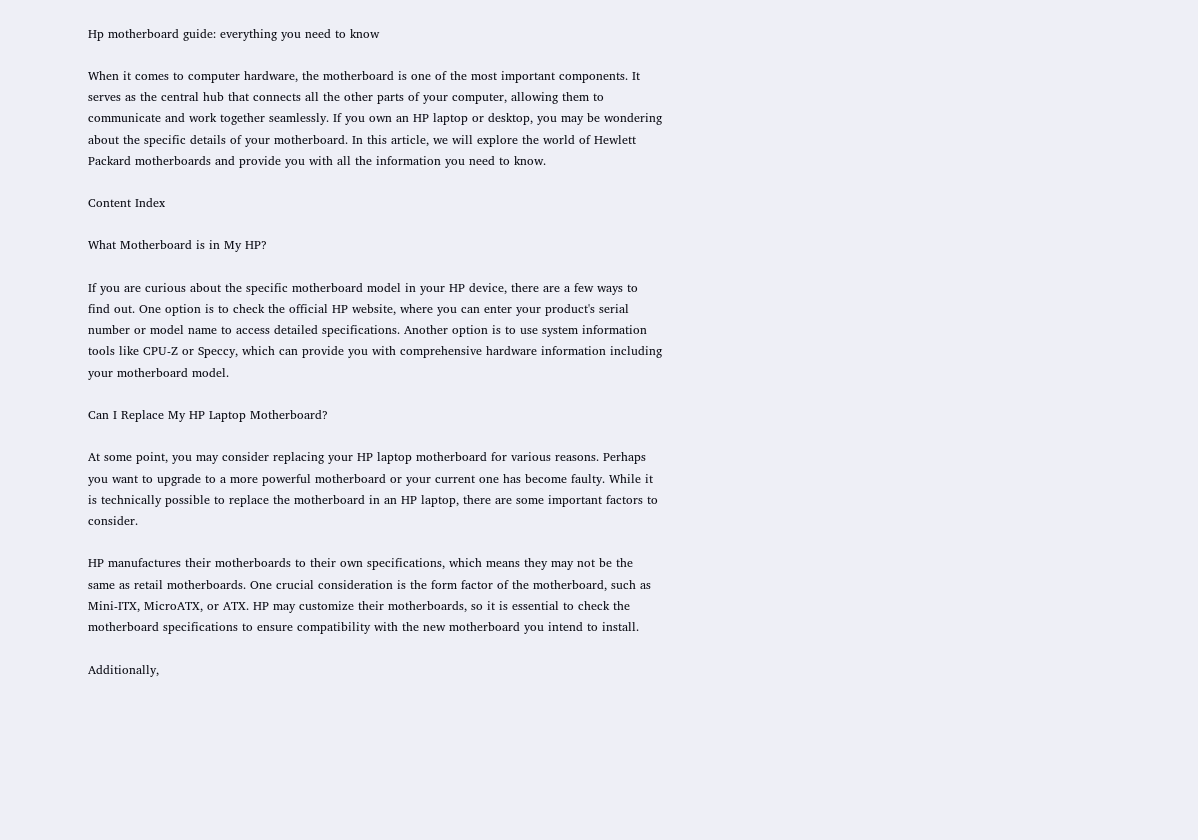Hp motherboard guide: everything you need to know

When it comes to computer hardware, the motherboard is one of the most important components. It serves as the central hub that connects all the other parts of your computer, allowing them to communicate and work together seamlessly. If you own an HP laptop or desktop, you may be wondering about the specific details of your motherboard. In this article, we will explore the world of Hewlett Packard motherboards and provide you with all the information you need to know.

Content Index

What Motherboard is in My HP?

If you are curious about the specific motherboard model in your HP device, there are a few ways to find out. One option is to check the official HP website, where you can enter your product's serial number or model name to access detailed specifications. Another option is to use system information tools like CPU-Z or Speccy, which can provide you with comprehensive hardware information including your motherboard model.

Can I Replace My HP Laptop Motherboard?

At some point, you may consider replacing your HP laptop motherboard for various reasons. Perhaps you want to upgrade to a more powerful motherboard or your current one has become faulty. While it is technically possible to replace the motherboard in an HP laptop, there are some important factors to consider.

HP manufactures their motherboards to their own specifications, which means they may not be the same as retail motherboards. One crucial consideration is the form factor of the motherboard, such as Mini-ITX, MicroATX, or ATX. HP may customize their motherboards, so it is essential to check the motherboard specifications to ensure compatibility with the new motherboard you intend to install.

Additionally,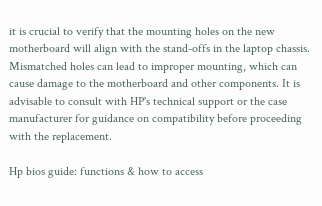it is crucial to verify that the mounting holes on the new motherboard will align with the stand-offs in the laptop chassis. Mismatched holes can lead to improper mounting, which can cause damage to the motherboard and other components. It is advisable to consult with HP's technical support or the case manufacturer for guidance on compatibility before proceeding with the replacement.

Hp bios guide: functions & how to access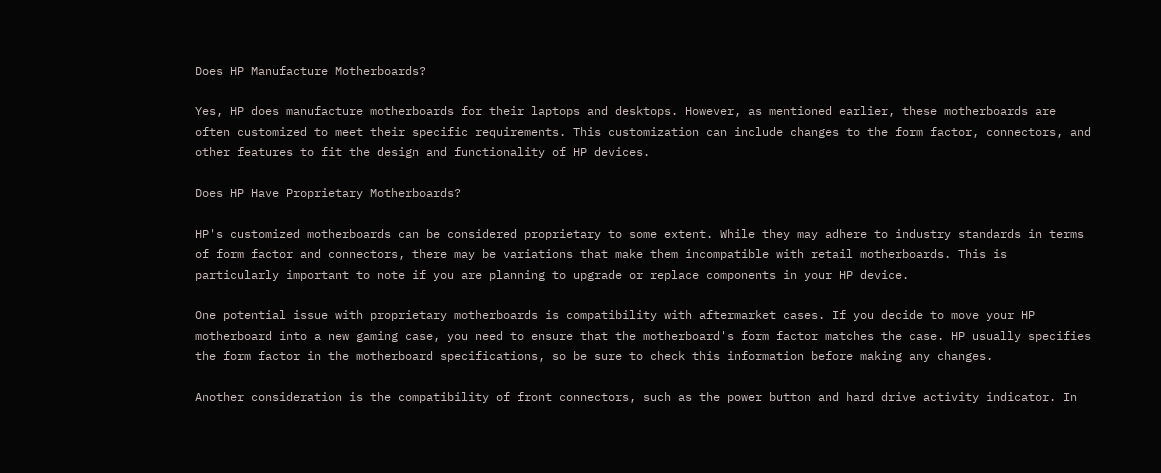Does HP Manufacture Motherboards?

Yes, HP does manufacture motherboards for their laptops and desktops. However, as mentioned earlier, these motherboards are often customized to meet their specific requirements. This customization can include changes to the form factor, connectors, and other features to fit the design and functionality of HP devices.

Does HP Have Proprietary Motherboards?

HP's customized motherboards can be considered proprietary to some extent. While they may adhere to industry standards in terms of form factor and connectors, there may be variations that make them incompatible with retail motherboards. This is particularly important to note if you are planning to upgrade or replace components in your HP device.

One potential issue with proprietary motherboards is compatibility with aftermarket cases. If you decide to move your HP motherboard into a new gaming case, you need to ensure that the motherboard's form factor matches the case. HP usually specifies the form factor in the motherboard specifications, so be sure to check this information before making any changes.

Another consideration is the compatibility of front connectors, such as the power button and hard drive activity indicator. In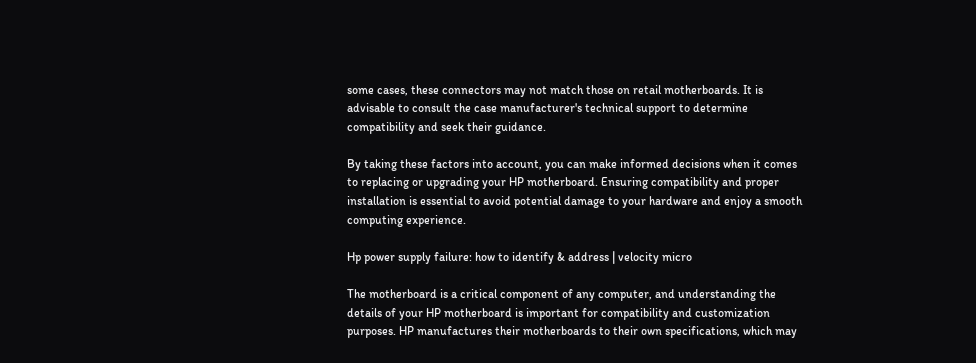some cases, these connectors may not match those on retail motherboards. It is advisable to consult the case manufacturer's technical support to determine compatibility and seek their guidance.

By taking these factors into account, you can make informed decisions when it comes to replacing or upgrading your HP motherboard. Ensuring compatibility and proper installation is essential to avoid potential damage to your hardware and enjoy a smooth computing experience.

Hp power supply failure: how to identify & address | velocity micro

The motherboard is a critical component of any computer, and understanding the details of your HP motherboard is important for compatibility and customization purposes. HP manufactures their motherboards to their own specifications, which may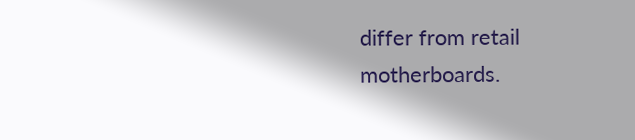differ from retail motherboards.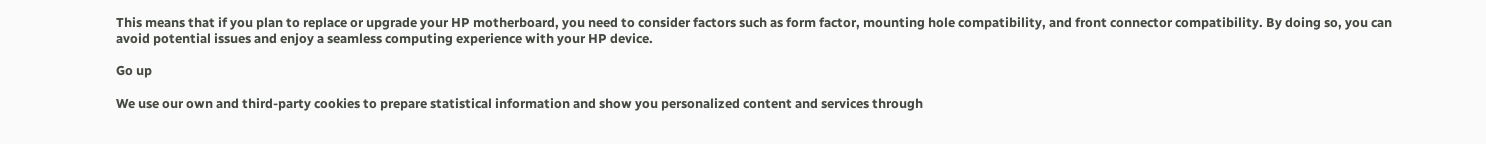This means that if you plan to replace or upgrade your HP motherboard, you need to consider factors such as form factor, mounting hole compatibility, and front connector compatibility. By doing so, you can avoid potential issues and enjoy a seamless computing experience with your HP device.

Go up

We use our own and third-party cookies to prepare statistical information and show you personalized content and services through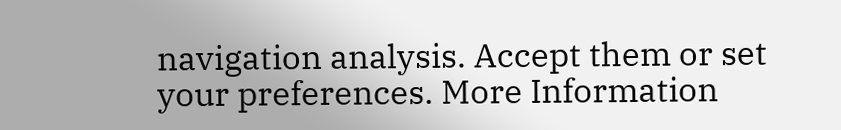navigation analysis. Accept them or set your preferences. More Information